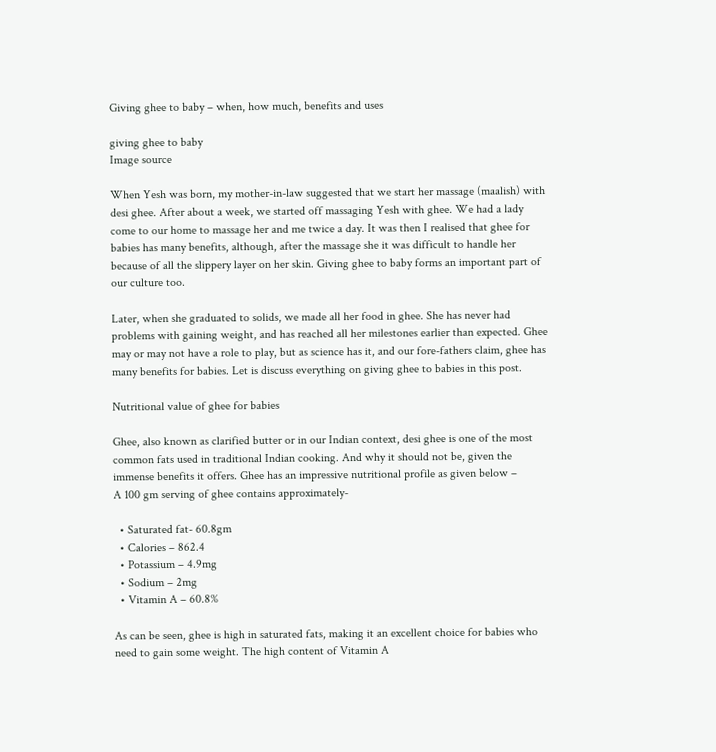Giving ghee to baby – when, how much, benefits and uses

giving ghee to baby
Image source

When Yesh was born, my mother-in-law suggested that we start her massage (maalish) with desi ghee. After about a week, we started off massaging Yesh with ghee. We had a lady come to our home to massage her and me twice a day. It was then I realised that ghee for babies has many benefits, although, after the massage she it was difficult to handle her because of all the slippery layer on her skin. Giving ghee to baby forms an important part of our culture too.

Later, when she graduated to solids, we made all her food in ghee. She has never had problems with gaining weight, and has reached all her milestones earlier than expected. Ghee may or may not have a role to play, but as science has it, and our fore-fathers claim, ghee has many benefits for babies. Let is discuss everything on giving ghee to babies in this post.

Nutritional value of ghee for babies

Ghee, also known as clarified butter or in our Indian context, desi ghee is one of the most common fats used in traditional Indian cooking. And why it should not be, given the immense benefits it offers. Ghee has an impressive nutritional profile as given below –
A 100 gm serving of ghee contains approximately-

  • Saturated fat- 60.8gm
  • Calories – 862.4
  • Potassium – 4.9mg
  • Sodium – 2mg
  • Vitamin A – 60.8%

As can be seen, ghee is high in saturated fats, making it an excellent choice for babies who need to gain some weight. The high content of Vitamin A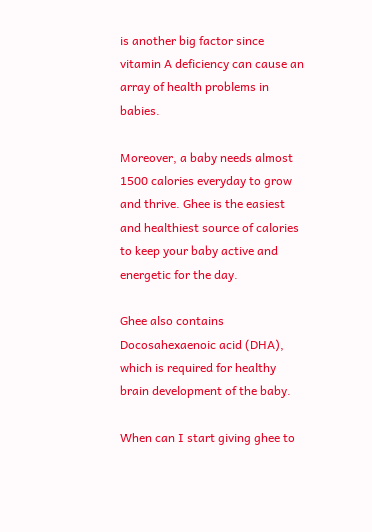is another big factor since vitamin A deficiency can cause an array of health problems in babies.

Moreover, a baby needs almost 1500 calories everyday to grow and thrive. Ghee is the easiest and healthiest source of calories to keep your baby active and energetic for the day.

Ghee also contains Docosahexaenoic acid (DHA), which is required for healthy brain development of the baby.

When can I start giving ghee to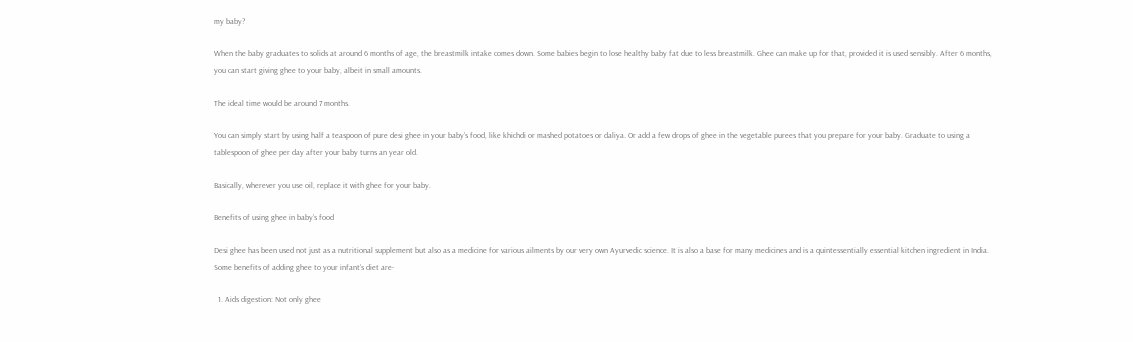my baby?

When the baby graduates to solids at around 6 months of age, the breastmilk intake comes down. Some babies begin to lose healthy baby fat due to less breastmilk. Ghee can make up for that, provided it is used sensibly. After 6 months, you can start giving ghee to your baby, albeit in small amounts.

The ideal time would be around 7 months.

You can simply start by using half a teaspoon of pure desi ghee in your baby’s food, like khichdi or mashed potatoes or daliya. Or add a few drops of ghee in the vegetable purees that you prepare for your baby. Graduate to using a tablespoon of ghee per day after your baby turns an year old.

Basically, wherever you use oil, replace it with ghee for your baby.

Benefits of using ghee in baby’s food

Desi ghee has been used not just as a nutritional supplement but also as a medicine for various ailments by our very own Ayurvedic science. It is also a base for many medicines and is a quintessentially essential kitchen ingredient in India. Some benefits of adding ghee to your infant’s diet are-

  1. Aids digestion: Not only ghee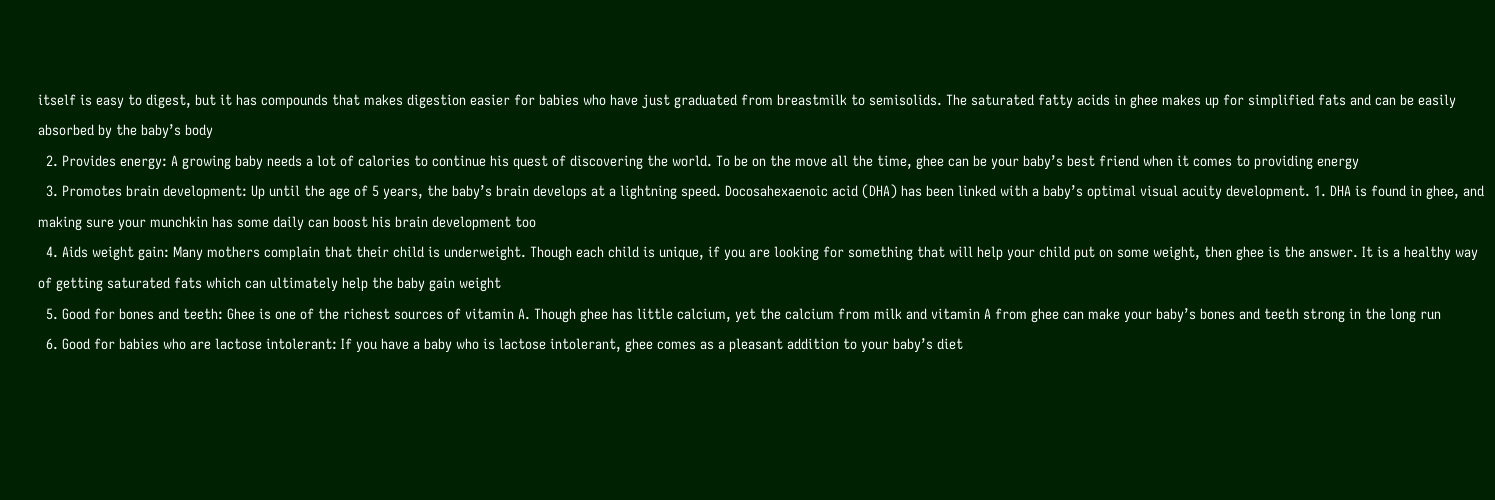itself is easy to digest, but it has compounds that makes digestion easier for babies who have just graduated from breastmilk to semisolids. The saturated fatty acids in ghee makes up for simplified fats and can be easily absorbed by the baby’s body
  2. Provides energy: A growing baby needs a lot of calories to continue his quest of discovering the world. To be on the move all the time, ghee can be your baby’s best friend when it comes to providing energy
  3. Promotes brain development: Up until the age of 5 years, the baby’s brain develops at a lightning speed. Docosahexaenoic acid (DHA) has been linked with a baby’s optimal visual acuity development. 1. DHA is found in ghee, and making sure your munchkin has some daily can boost his brain development too
  4. Aids weight gain: Many mothers complain that their child is underweight. Though each child is unique, if you are looking for something that will help your child put on some weight, then ghee is the answer. It is a healthy way of getting saturated fats which can ultimately help the baby gain weight
  5. Good for bones and teeth: Ghee is one of the richest sources of vitamin A. Though ghee has little calcium, yet the calcium from milk and vitamin A from ghee can make your baby’s bones and teeth strong in the long run
  6. Good for babies who are lactose intolerant: If you have a baby who is lactose intolerant, ghee comes as a pleasant addition to your baby’s diet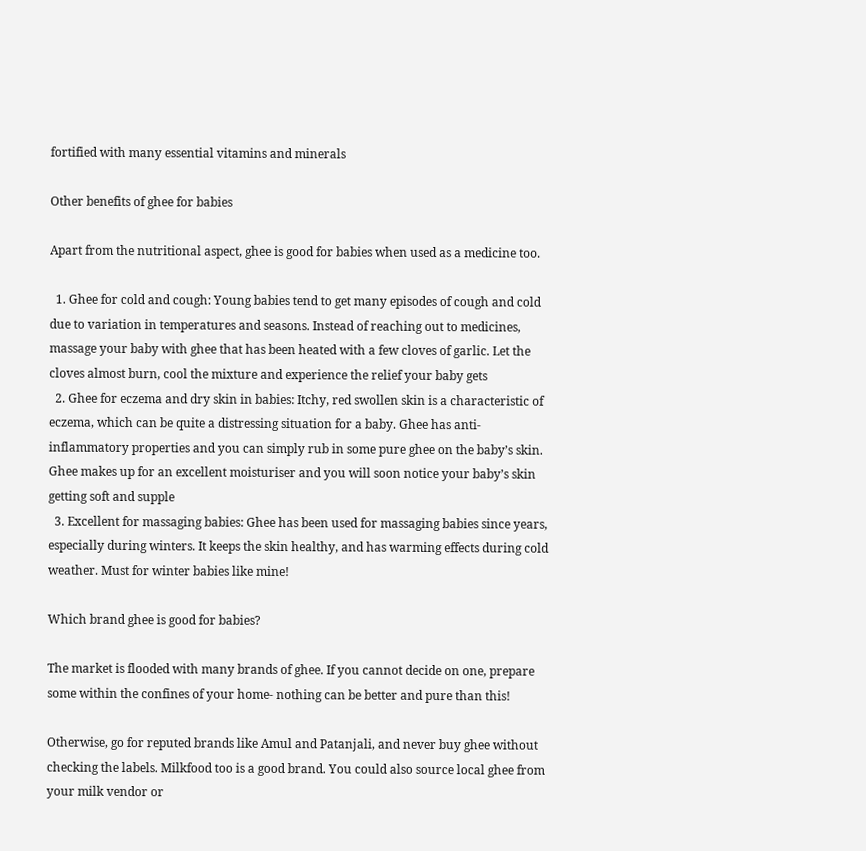fortified with many essential vitamins and minerals

Other benefits of ghee for babies

Apart from the nutritional aspect, ghee is good for babies when used as a medicine too.

  1. Ghee for cold and cough: Young babies tend to get many episodes of cough and cold due to variation in temperatures and seasons. Instead of reaching out to medicines, massage your baby with ghee that has been heated with a few cloves of garlic. Let the cloves almost burn, cool the mixture and experience the relief your baby gets
  2. Ghee for eczema and dry skin in babies: Itchy, red swollen skin is a characteristic of eczema, which can be quite a distressing situation for a baby. Ghee has anti-inflammatory properties and you can simply rub in some pure ghee on the baby’s skin. Ghee makes up for an excellent moisturiser and you will soon notice your baby’s skin getting soft and supple
  3. Excellent for massaging babies: Ghee has been used for massaging babies since years, especially during winters. It keeps the skin healthy, and has warming effects during cold weather. Must for winter babies like mine!

Which brand ghee is good for babies?

The market is flooded with many brands of ghee. If you cannot decide on one, prepare some within the confines of your home- nothing can be better and pure than this!

Otherwise, go for reputed brands like Amul and Patanjali, and never buy ghee without checking the labels. Milkfood too is a good brand. You could also source local ghee from your milk vendor or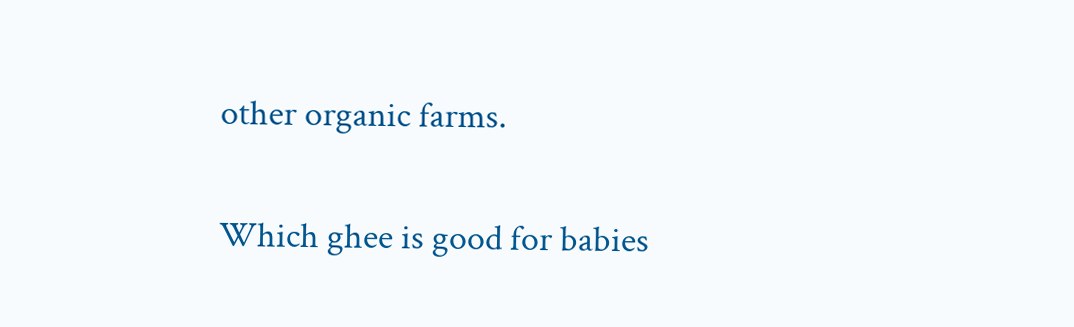other organic farms.

Which ghee is good for babies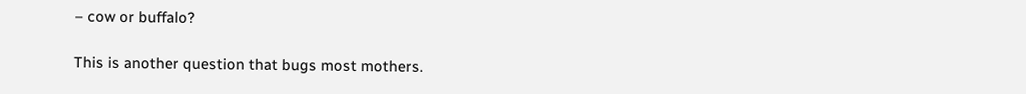– cow or buffalo?

This is another question that bugs most mothers.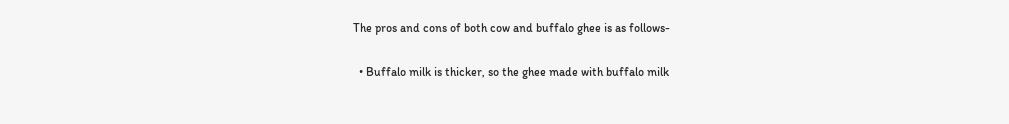The pros and cons of both cow and buffalo ghee is as follows-

  • Buffalo milk is thicker, so the ghee made with buffalo milk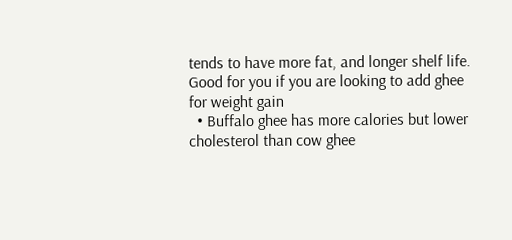tends to have more fat, and longer shelf life. Good for you if you are looking to add ghee for weight gain
  • Buffalo ghee has more calories but lower cholesterol than cow ghee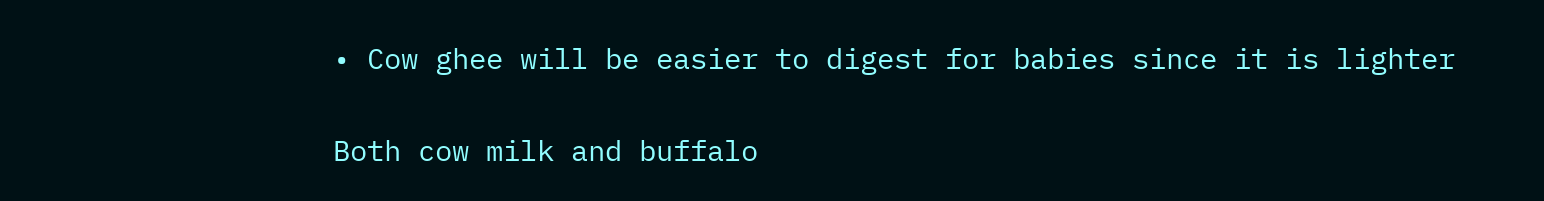• Cow ghee will be easier to digest for babies since it is lighter

Both cow milk and buffalo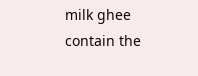milk ghee contain the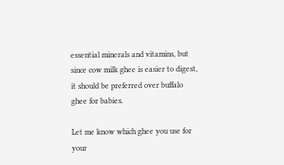essential minerals and vitamins, but since cow milk ghee is easier to digest, it should be preferred over buffalo ghee for babies.

Let me know which ghee you use for your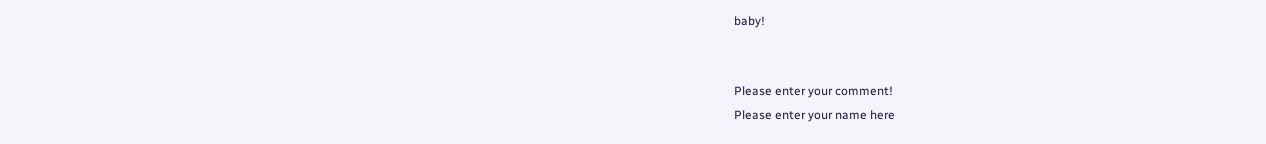baby!


Please enter your comment!
Please enter your name here